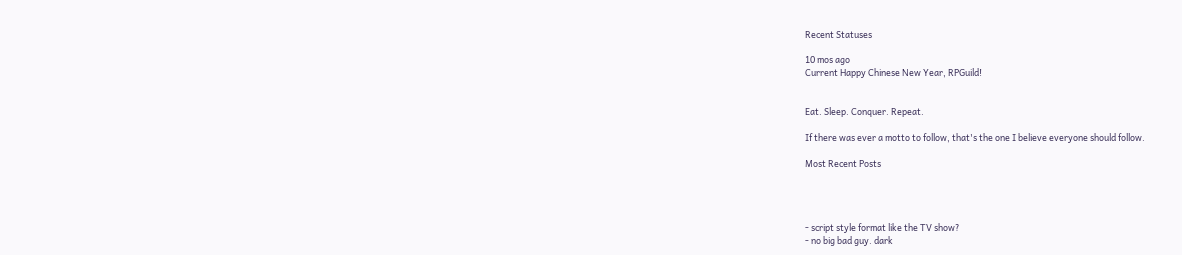Recent Statuses

10 mos ago
Current Happy Chinese New Year, RPGuild!


Eat. Sleep. Conquer. Repeat.

If there was ever a motto to follow, that's the one I believe everyone should follow.

Most Recent Posts




- script style format like the TV show?
- no big bad guy. dark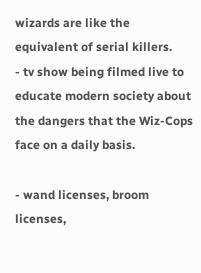wizards are like the equivalent of serial killers.
- tv show being filmed live to educate modern society about the dangers that the Wiz-Cops face on a daily basis.

- wand licenses, broom licenses,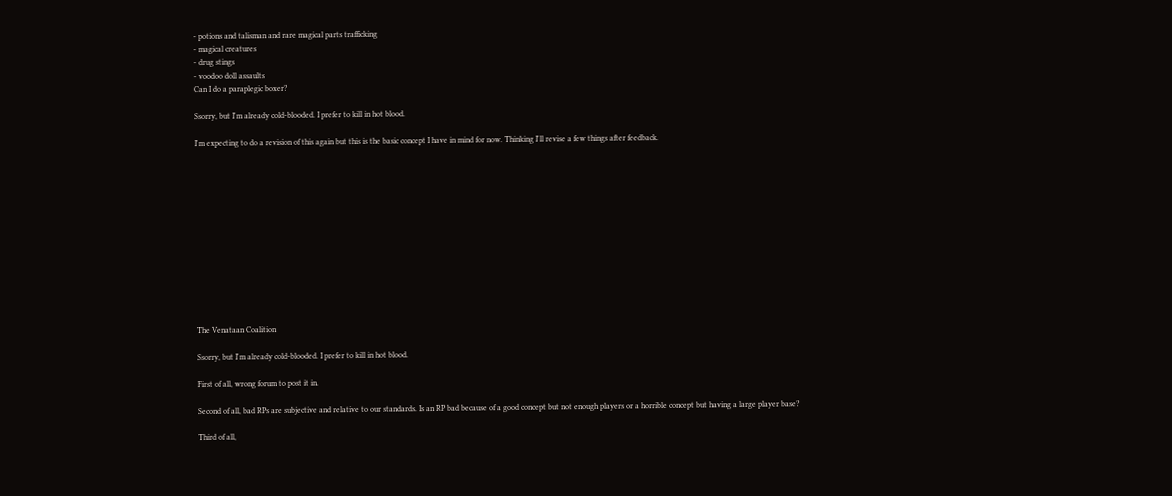- potions and talisman and rare magical parts trafficking
- magical creatures
- drug stings
- voodoo doll assaults
Can I do a paraplegic boxer?

Ssorry, but I'm already cold-blooded. I prefer to kill in hot blood.

I'm expecting to do a revision of this again but this is the basic concept I have in mind for now. Thinking I'll revise a few things after feedback.













The Venataan Coalition

Ssorry, but I'm already cold-blooded. I prefer to kill in hot blood.

First of all, wrong forum to post it in.

Second of all, bad RPs are subjective and relative to our standards. Is an RP bad because of a good concept but not enough players or a horrible concept but having a large player base?

Third of all,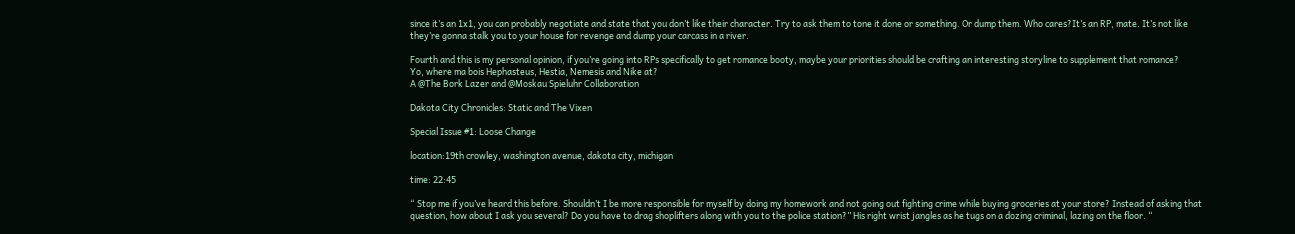since it’s an 1x1, you can probably negotiate and state that you don’t like their character. Try to ask them to tone it done or something. Or dump them. Who cares?It’s an RP, mate. It’s not like they’re gonna stalk you to your house for revenge and dump your carcass in a river.

Fourth and this is my personal opinion, if you’re going into RPs specifically to get romance booty, maybe your priorities should be crafting an interesting storyline to supplement that romance?
Yo, where ma bois Hephasteus, Hestia, Nemesis and Nike at?
A @The Bork Lazer and @Moskau Spieluhr Collaboration

Dakota City Chronicles: Static and The Vixen

Special Issue #1: Loose Change

location:19th crowley, washington avenue, dakota city, michigan

time: 22:45

“ Stop me if you’ve heard this before. Shouldn’t I be more responsible for myself by doing my homework and not going out fighting crime while buying groceries at your store? Instead of asking that question, how about I ask you several? Do you have to drag shoplifters along with you to the police station?” His right wrist jangles as he tugs on a dozing criminal, lazing on the floor. “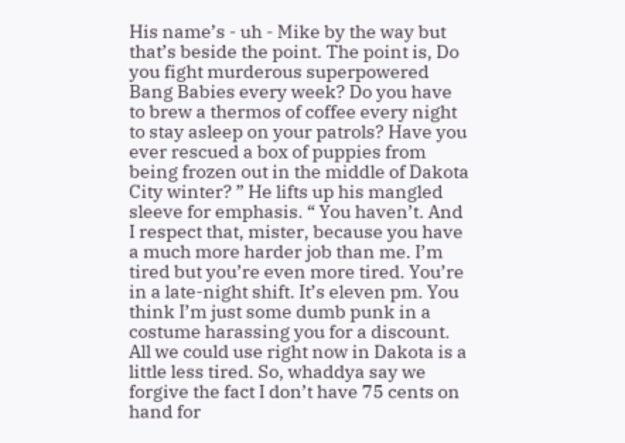His name’s - uh - Mike by the way but that’s beside the point. The point is, Do you fight murderous superpowered Bang Babies every week? Do you have to brew a thermos of coffee every night to stay asleep on your patrols? Have you ever rescued a box of puppies from being frozen out in the middle of Dakota City winter? ” He lifts up his mangled sleeve for emphasis. “ You haven’t. And I respect that, mister, because you have a much more harder job than me. I’m tired but you’re even more tired. You’re in a late-night shift. It’s eleven pm. You think I’m just some dumb punk in a costume harassing you for a discount. All we could use right now in Dakota is a little less tired. So, whaddya say we forgive the fact I don’t have 75 cents on hand for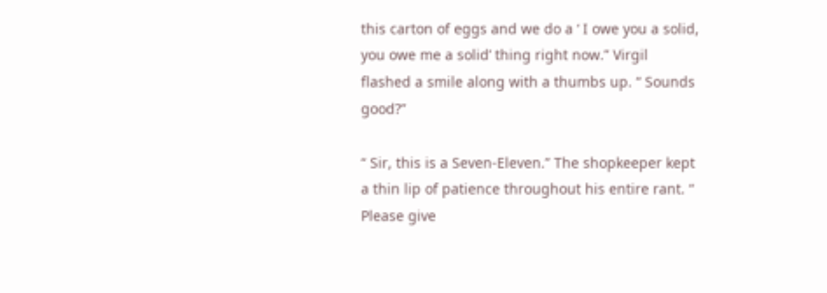this carton of eggs and we do a ‘ I owe you a solid, you owe me a solid’ thing right now.” Virgil flashed a smile along with a thumbs up. “ Sounds good?”

“ Sir, this is a Seven-Eleven.” The shopkeeper kept a thin lip of patience throughout his entire rant. “ Please give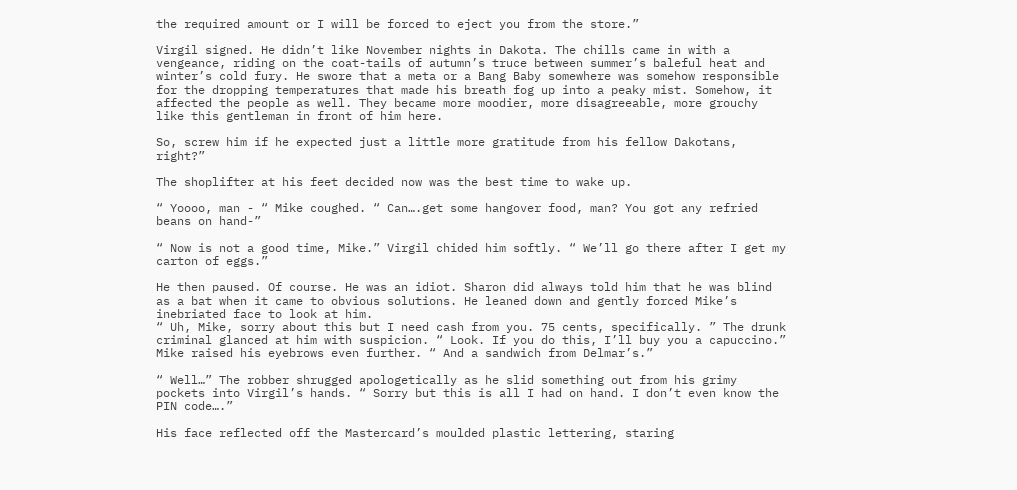the required amount or I will be forced to eject you from the store.”

Virgil signed. He didn’t like November nights in Dakota. The chills came in with a vengeance, riding on the coat-tails of autumn’s truce between summer’s baleful heat and winter’s cold fury. He swore that a meta or a Bang Baby somewhere was somehow responsible for the dropping temperatures that made his breath fog up into a peaky mist. Somehow, it affected the people as well. They became more moodier, more disagreeable, more grouchy like this gentleman in front of him here.

So, screw him if he expected just a little more gratitude from his fellow Dakotans, right?”

The shoplifter at his feet decided now was the best time to wake up.

“ Yoooo, man - “ Mike coughed. “ Can….get some hangover food, man? You got any refried beans on hand-”

“ Now is not a good time, Mike.” Virgil chided him softly. “ We’ll go there after I get my carton of eggs.”

He then paused. Of course. He was an idiot. Sharon did always told him that he was blind as a bat when it came to obvious solutions. He leaned down and gently forced Mike’s inebriated face to look at him.
“ Uh, Mike, sorry about this but I need cash from you. 75 cents, specifically. ” The drunk criminal glanced at him with suspicion. “ Look. If you do this, I’ll buy you a capuccino.” Mike raised his eyebrows even further. “ And a sandwich from Delmar’s.”

“ Well…” The robber shrugged apologetically as he slid something out from his grimy pockets into Virgil’s hands. “ Sorry but this is all I had on hand. I don’t even know the PIN code….”

His face reflected off the Mastercard’s moulded plastic lettering, staring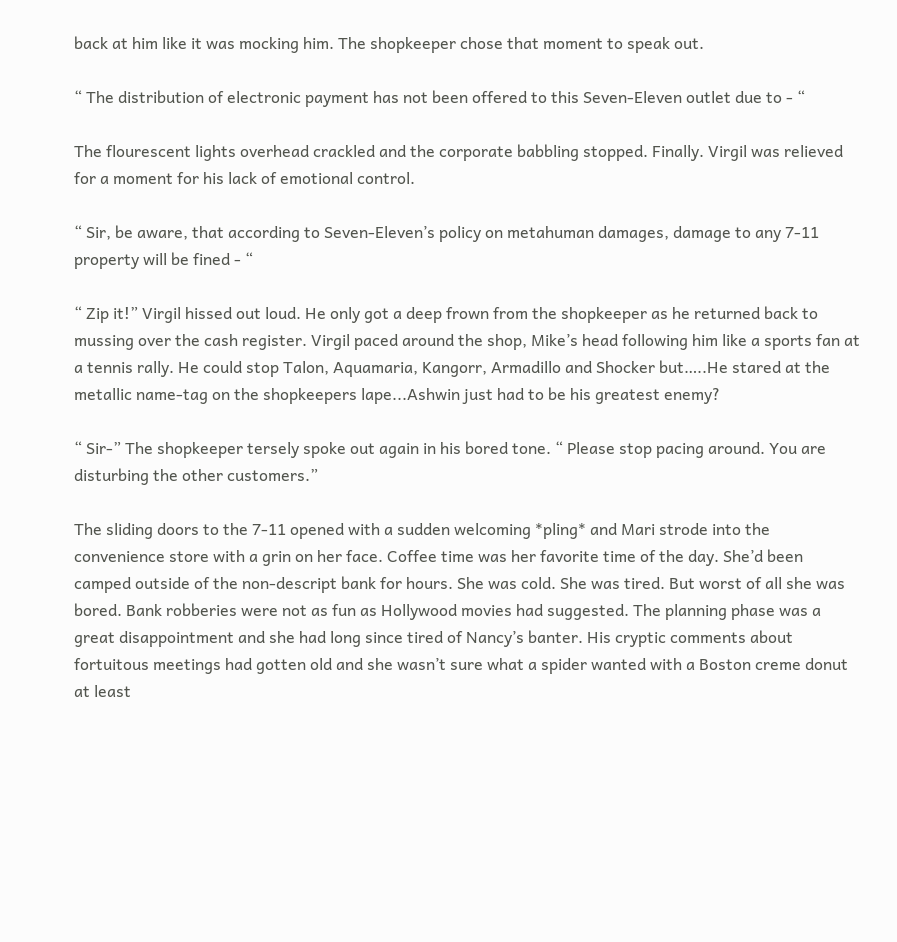back at him like it was mocking him. The shopkeeper chose that moment to speak out.

“ The distribution of electronic payment has not been offered to this Seven-Eleven outlet due to - “

The flourescent lights overhead crackled and the corporate babbling stopped. Finally. Virgil was relieved for a moment for his lack of emotional control.

“ Sir, be aware, that according to Seven-Eleven’s policy on metahuman damages, damage to any 7-11 property will be fined - “

“ Zip it!” Virgil hissed out loud. He only got a deep frown from the shopkeeper as he returned back to mussing over the cash register. Virgil paced around the shop, Mike’s head following him like a sports fan at a tennis rally. He could stop Talon, Aquamaria, Kangorr, Armadillo and Shocker but…..He stared at the metallic name-tag on the shopkeepers lape...Ashwin just had to be his greatest enemy?

“ Sir-” The shopkeeper tersely spoke out again in his bored tone. “ Please stop pacing around. You are disturbing the other customers.”

The sliding doors to the 7-11 opened with a sudden welcoming *pling* and Mari strode into the convenience store with a grin on her face. Coffee time was her favorite time of the day. She’d been camped outside of the non-descript bank for hours. She was cold. She was tired. But worst of all she was bored. Bank robberies were not as fun as Hollywood movies had suggested. The planning phase was a great disappointment and she had long since tired of Nancy’s banter. His cryptic comments about fortuitous meetings had gotten old and she wasn’t sure what a spider wanted with a Boston creme donut at least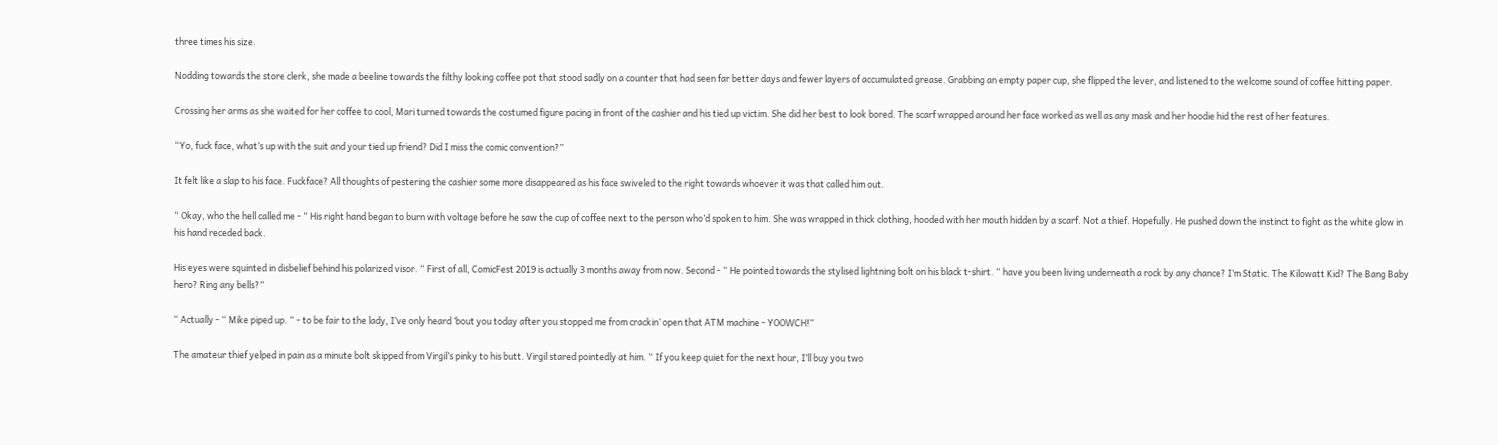three times his size.

Nodding towards the store clerk, she made a beeline towards the filthy looking coffee pot that stood sadly on a counter that had seen far better days and fewer layers of accumulated grease. Grabbing an empty paper cup, she flipped the lever, and listened to the welcome sound of coffee hitting paper.

Crossing her arms as she waited for her coffee to cool, Mari turned towards the costumed figure pacing in front of the cashier and his tied up victim. She did her best to look bored. The scarf wrapped around her face worked as well as any mask and her hoodie hid the rest of her features.

“Yo, fuck face, what’s up with the suit and your tied up friend? Did I miss the comic convention?”

It felt like a slap to his face. Fuckface? All thoughts of pestering the cashier some more disappeared as his face swiveled to the right towards whoever it was that called him out.

“ Okay, who the hell called me - “ His right hand began to burn with voltage before he saw the cup of coffee next to the person who’d spoken to him. She was wrapped in thick clothing, hooded with her mouth hidden by a scarf. Not a thief. Hopefully. He pushed down the instinct to fight as the white glow in his hand receded back.

His eyes were squinted in disbelief behind his polarized visor. “ First of all, ComicFest 2019 is actually 3 months away from now. Second - “ He pointed towards the stylised lightning bolt on his black t-shirt. “ have you been living underneath a rock by any chance? I’m Static. The Kilowatt Kid? The Bang Baby hero? Ring any bells?”

“ Actually - “ Mike piped up. “ - to be fair to the lady, I’ve only heard ‘bout you today after you stopped me from crackin’ open that ATM machine - YOOWCH!”

The amateur thief yelped in pain as a minute bolt skipped from Virgil’s pinky to his butt. Virgil stared pointedly at him. “ If you keep quiet for the next hour, I’ll buy you two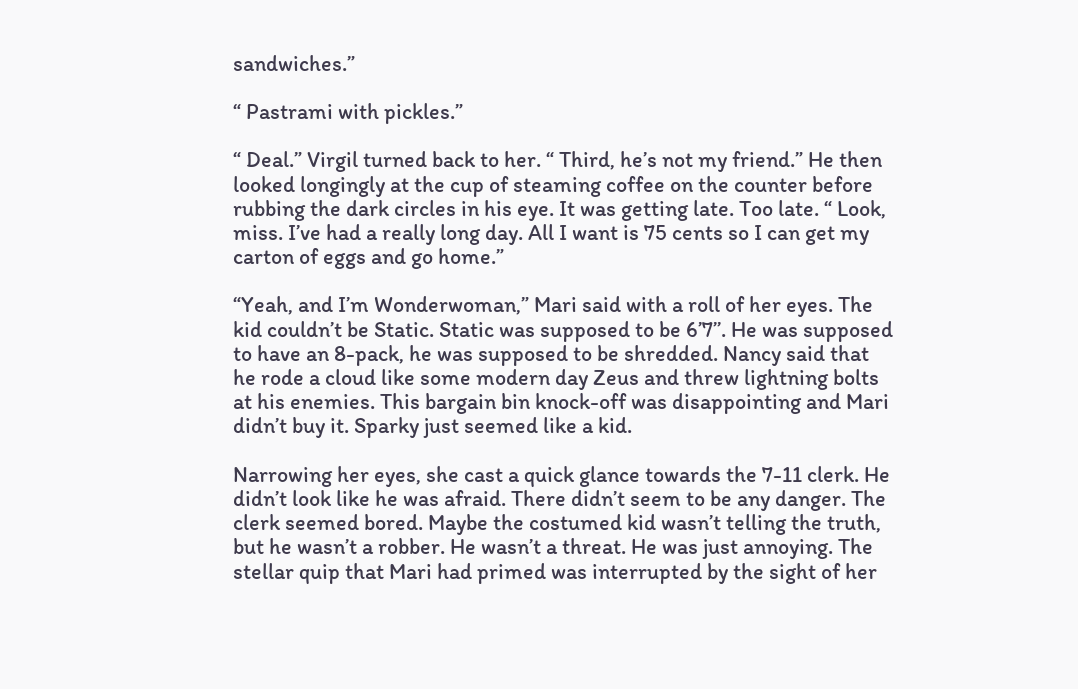sandwiches.”

“ Pastrami with pickles.”

“ Deal.” Virgil turned back to her. “ Third, he’s not my friend.” He then looked longingly at the cup of steaming coffee on the counter before rubbing the dark circles in his eye. It was getting late. Too late. “ Look, miss. I’ve had a really long day. All I want is 75 cents so I can get my carton of eggs and go home.”

“Yeah, and I’m Wonderwoman,” Mari said with a roll of her eyes. The kid couldn’t be Static. Static was supposed to be 6’7’’. He was supposed to have an 8-pack, he was supposed to be shredded. Nancy said that he rode a cloud like some modern day Zeus and threw lightning bolts at his enemies. This bargain bin knock-off was disappointing and Mari didn’t buy it. Sparky just seemed like a kid.

Narrowing her eyes, she cast a quick glance towards the 7-11 clerk. He didn’t look like he was afraid. There didn’t seem to be any danger. The clerk seemed bored. Maybe the costumed kid wasn’t telling the truth, but he wasn’t a robber. He wasn’t a threat. He was just annoying. The stellar quip that Mari had primed was interrupted by the sight of her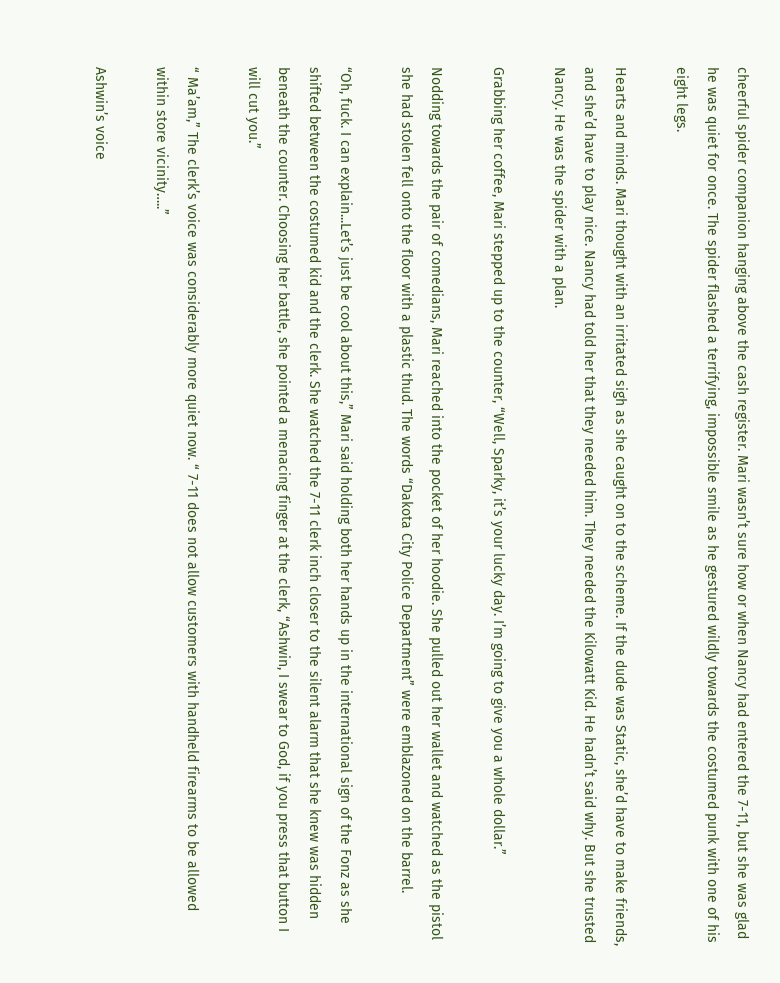cheerful spider companion hanging above the cash register. Mari wasn’t sure how or when Nancy had entered the 7-11, but she was glad he was quiet for once. The spider flashed a terrifying, impossible smile as he gestured wildly towards the costumed punk with one of his eight legs.

Hearts and minds. Mari thought with an irritated sigh as she caught on to the scheme. If the dude was Static, she’d have to make friends, and she’d have to play nice. Nancy had told her that they needed him. They needed the Kilowatt Kid. He hadn’t said why. But she trusted Nancy. He was the spider with a plan.

Grabbing her coffee, Mari stepped up to the counter, “Well, Sparky, it’s your lucky day. I’m going to give you a whole dollar.”

Nodding towards the pair of comedians, Mari reached into the pocket of her hoodie. She pulled out her wallet and watched as the pistol she had stolen fell onto the floor with a plastic thud. The words “Dakota City Police Department” were emblazoned on the barrel.

“Oh, fuck. I can explain...Let’s just be cool about this,” Mari said holding both her hands up in the international sign of the Fonz as she shifted between the costumed kid and the clerk. She watched the 7-11 clerk inch closer to the silent alarm that she knew was hidden beneath the counter. Choosing her battle, she pointed a menacing finger at the clerk, “Ashwin, I swear to God, if you press that button I will cut you.”

“ Ma’am,” The clerk’s voice was considerably more quiet now. “ 7-11 does not allow customers with handheld firearms to be allowed within store vicinity…..”

Ashwin’s voice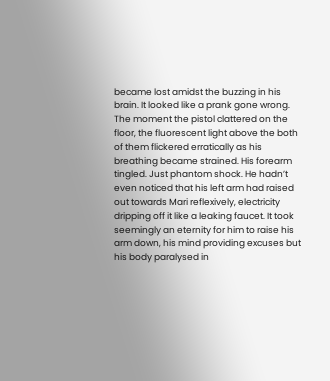became lost amidst the buzzing in his brain. It looked like a prank gone wrong. The moment the pistol clattered on the floor, the fluorescent light above the both of them flickered erratically as his breathing became strained. His forearm tingled. Just phantom shock. He hadn’t even noticed that his left arm had raised out towards Mari reflexively, electricity dripping off it like a leaking faucet. It took seemingly an eternity for him to raise his arm down, his mind providing excuses but his body paralysed in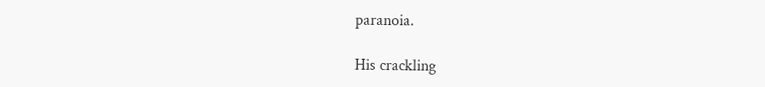paranoia.

His crackling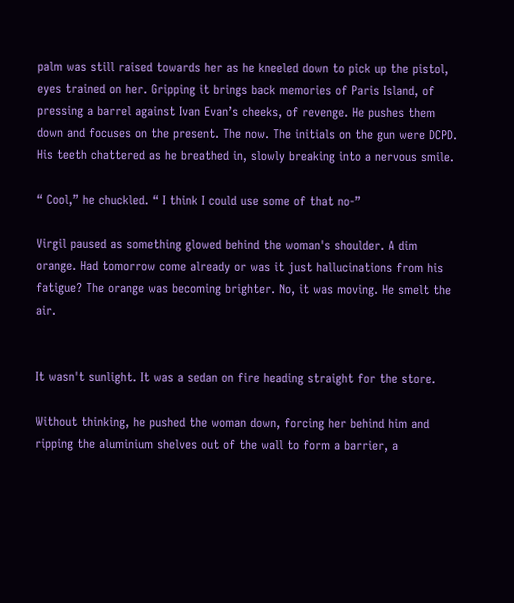palm was still raised towards her as he kneeled down to pick up the pistol, eyes trained on her. Gripping it brings back memories of Paris Island, of pressing a barrel against Ivan Evan’s cheeks, of revenge. He pushes them down and focuses on the present. The now. The initials on the gun were DCPD. His teeth chattered as he breathed in, slowly breaking into a nervous smile.

“ Cool,” he chuckled. “ I think I could use some of that no-”

Virgil paused as something glowed behind the woman's shoulder. A dim orange. Had tomorrow come already or was it just hallucinations from his fatigue? The orange was becoming brighter. No, it was moving. He smelt the air.


It wasn't sunlight. It was a sedan on fire heading straight for the store.

Without thinking, he pushed the woman down, forcing her behind him and ripping the aluminium shelves out of the wall to form a barrier, a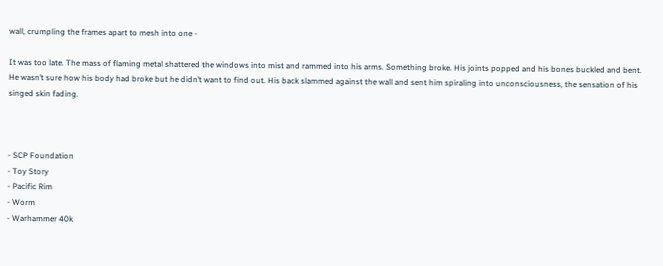wall, crumpling the frames apart to mesh into one -

It was too late. The mass of flaming metal shattered the windows into mist and rammed into his arms. Something broke. His joints popped and his bones buckled and bent. He wasn’t sure how his body had broke but he didn’t want to find out. His back slammed against the wall and sent him spiraling into unconsciousness, the sensation of his singed skin fading.



- SCP Foundation
- Toy Story
- Pacific Rim
- Worm
- Warhammer 40k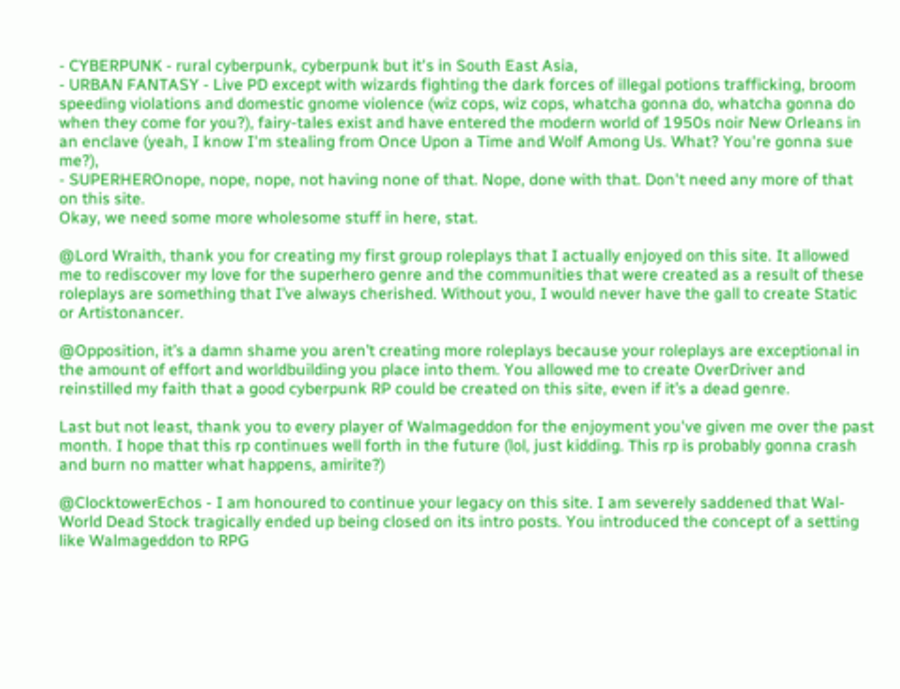- CYBERPUNK - rural cyberpunk, cyberpunk but it's in South East Asia,
- URBAN FANTASY - Live PD except with wizards fighting the dark forces of illegal potions trafficking, broom speeding violations and domestic gnome violence (wiz cops, wiz cops, whatcha gonna do, whatcha gonna do when they come for you?), fairy-tales exist and have entered the modern world of 1950s noir New Orleans in an enclave (yeah, I know I'm stealing from Once Upon a Time and Wolf Among Us. What? You're gonna sue me?),
- SUPERHEROnope, nope, nope, not having none of that. Nope, done with that. Don't need any more of that on this site.
Okay, we need some more wholesome stuff in here, stat.

@Lord Wraith, thank you for creating my first group roleplays that I actually enjoyed on this site. It allowed me to rediscover my love for the superhero genre and the communities that were created as a result of these roleplays are something that I’ve always cherished. Without you, I would never have the gall to create Static or Artistonancer.

@Opposition, it’s a damn shame you aren’t creating more roleplays because your roleplays are exceptional in the amount of effort and worldbuilding you place into them. You allowed me to create OverDriver and reinstilled my faith that a good cyberpunk RP could be created on this site, even if it’s a dead genre.

Last but not least, thank you to every player of Walmageddon for the enjoyment you've given me over the past month. I hope that this rp continues well forth in the future (lol, just kidding. This rp is probably gonna crash and burn no matter what happens, amirite?)

@ClocktowerEchos - I am honoured to continue your legacy on this site. I am severely saddened that Wal-World Dead Stock tragically ended up being closed on its intro posts. You introduced the concept of a setting like Walmageddon to RPG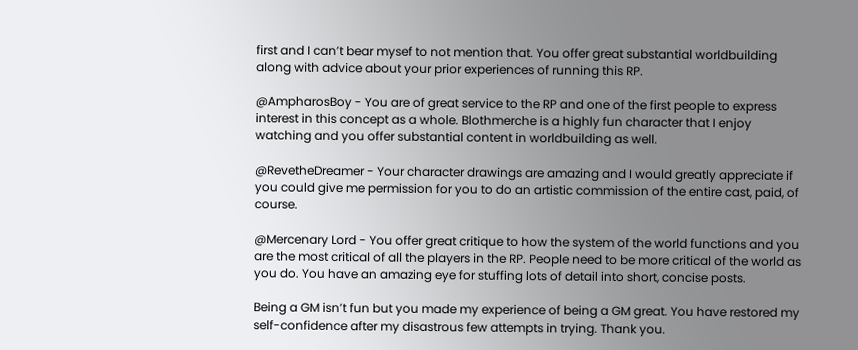first and I can’t bear mysef to not mention that. You offer great substantial worldbuilding along with advice about your prior experiences of running this RP.

@AmpharosBoy - You are of great service to the RP and one of the first people to express interest in this concept as a whole. Blothmerche is a highly fun character that I enjoy watching and you offer substantial content in worldbuilding as well.

@RevetheDreamer - Your character drawings are amazing and I would greatly appreciate if you could give me permission for you to do an artistic commission of the entire cast, paid, of course.

@Mercenary Lord - You offer great critique to how the system of the world functions and you are the most critical of all the players in the RP. People need to be more critical of the world as you do. You have an amazing eye for stuffing lots of detail into short, concise posts.

Being a GM isn’t fun but you made my experience of being a GM great. You have restored my self-confidence after my disastrous few attempts in trying. Thank you.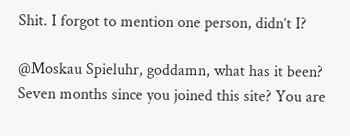Shit. I forgot to mention one person, didn’t I?

@Moskau Spieluhr, goddamn, what has it been? Seven months since you joined this site? You are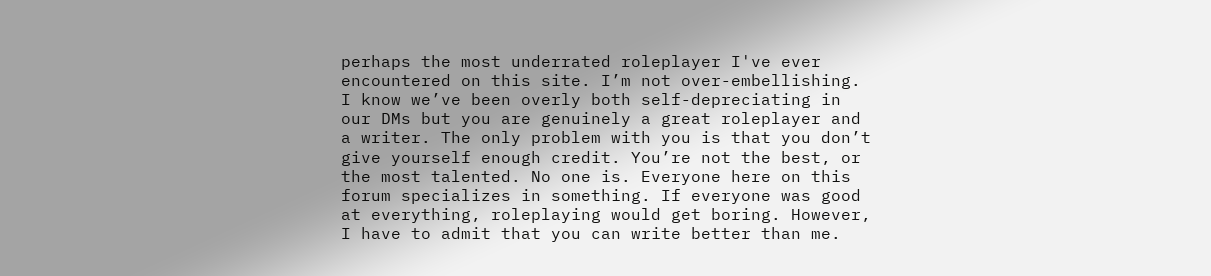perhaps the most underrated roleplayer I've ever encountered on this site. I’m not over-embellishing. I know we’ve been overly both self-depreciating in our DMs but you are genuinely a great roleplayer and a writer. The only problem with you is that you don’t give yourself enough credit. You’re not the best, or the most talented. No one is. Everyone here on this forum specializes in something. If everyone was good at everything, roleplaying would get boring. However, I have to admit that you can write better than me.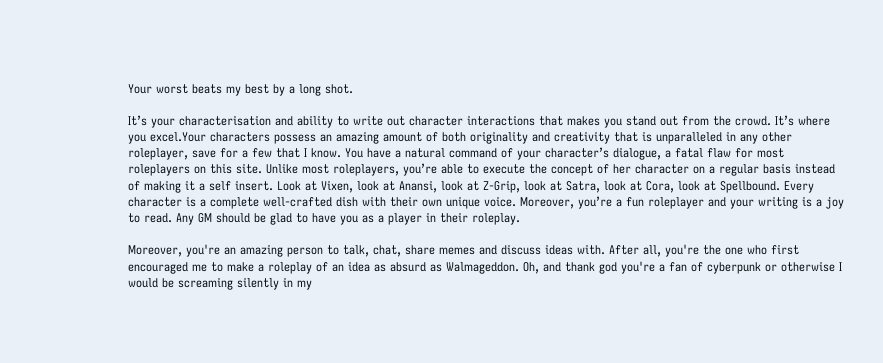Your worst beats my best by a long shot.

It’s your characterisation and ability to write out character interactions that makes you stand out from the crowd. It’s where you excel.Your characters possess an amazing amount of both originality and creativity that is unparalleled in any other roleplayer, save for a few that I know. You have a natural command of your character’s dialogue, a fatal flaw for most roleplayers on this site. Unlike most roleplayers, you’re able to execute the concept of her character on a regular basis instead of making it a self insert. Look at Vixen, look at Anansi, look at Z-Grip, look at Satra, look at Cora, look at Spellbound. Every character is a complete well-crafted dish with their own unique voice. Moreover, you’re a fun roleplayer and your writing is a joy to read. Any GM should be glad to have you as a player in their roleplay.

Moreover, you're an amazing person to talk, chat, share memes and discuss ideas with. After all, you're the one who first encouraged me to make a roleplay of an idea as absurd as Walmageddon. Oh, and thank god you're a fan of cyberpunk or otherwise I would be screaming silently in my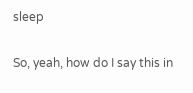sleep

So, yeah, how do I say this in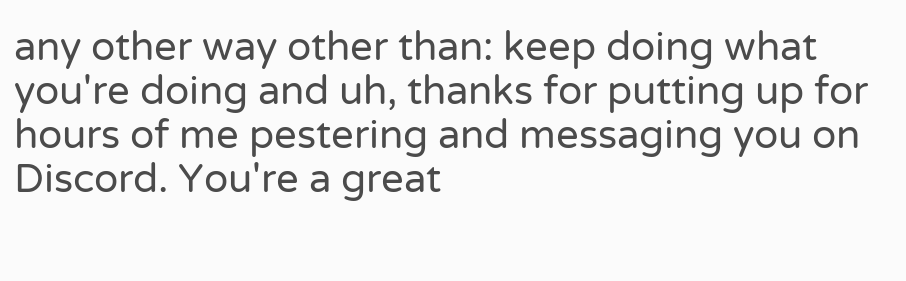any other way other than: keep doing what you're doing and uh, thanks for putting up for hours of me pestering and messaging you on Discord. You're a great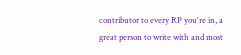contributor to every RP you're in, a great person to write with and most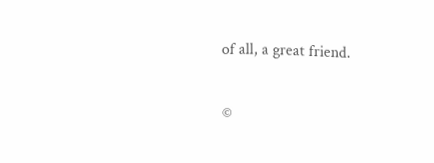of all, a great friend.

©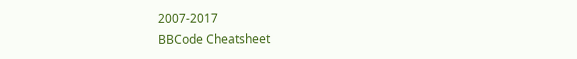2007-2017
BBCode Cheatsheet